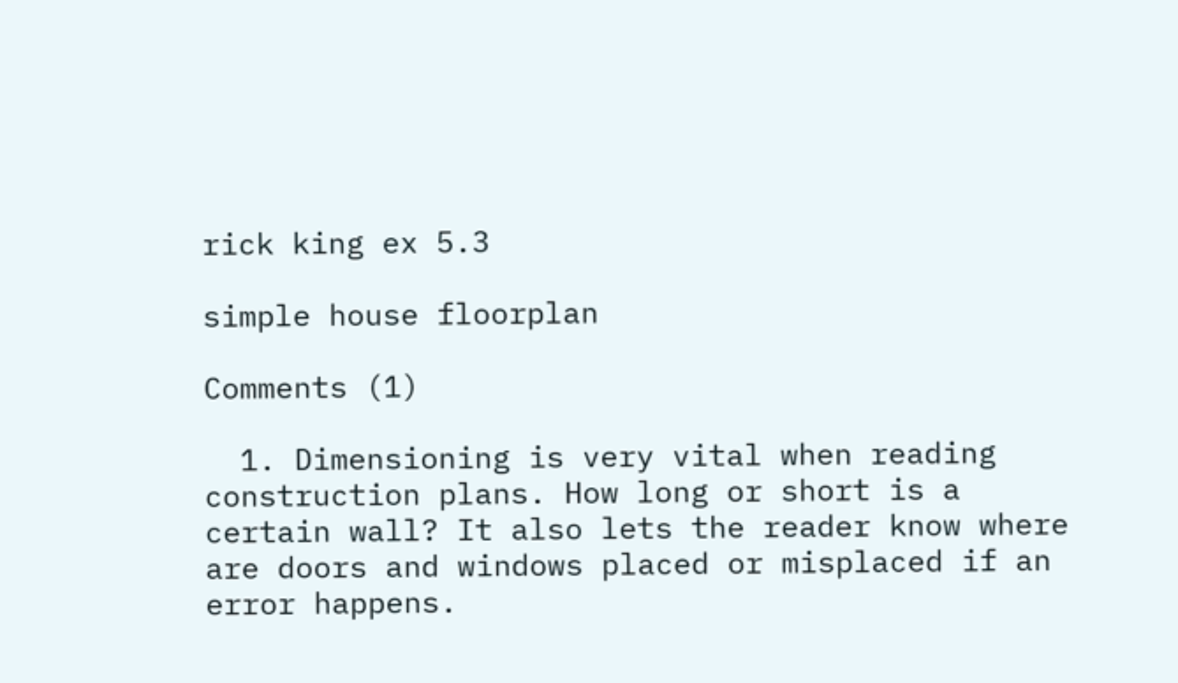rick king ex 5.3

simple house floorplan

Comments (1)

  1. Dimensioning is very vital when reading construction plans. How long or short is a certain wall? It also lets the reader know where are doors and windows placed or misplaced if an error happens.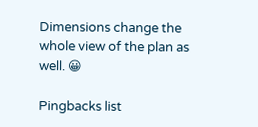Dimensions change the whole view of the plan as well. 😀

Pingbacks list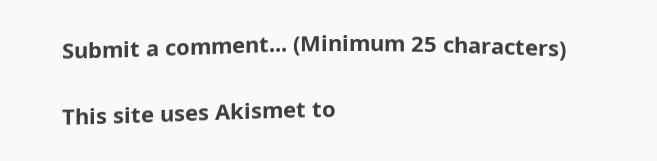Submit a comment... (Minimum 25 characters)

This site uses Akismet to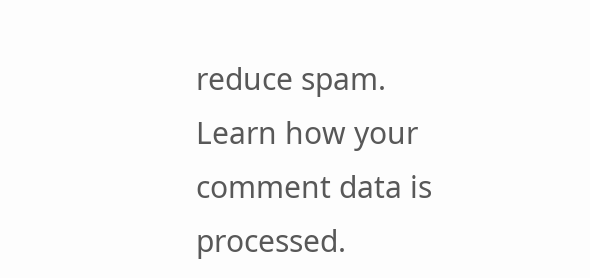reduce spam. Learn how your comment data is processed.